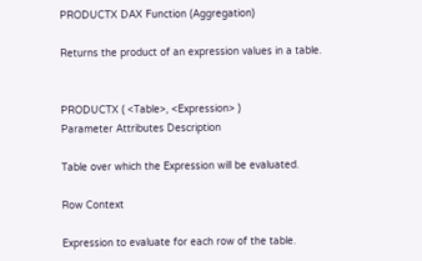PRODUCTX DAX Function (Aggregation)

Returns the product of an expression values in a table.


PRODUCTX ( <Table>, <Expression> )
Parameter Attributes Description

Table over which the Expression will be evaluated.

Row Context

Expression to evaluate for each row of the table.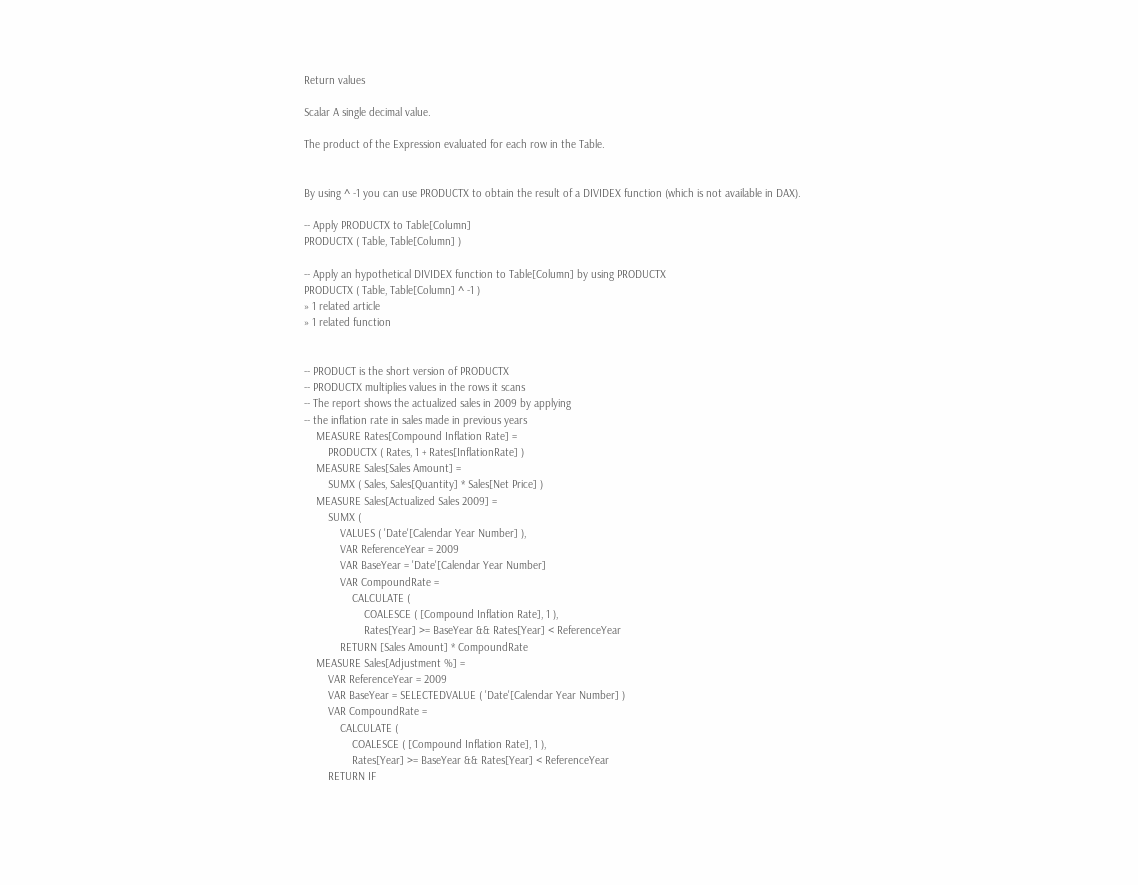Return values

Scalar A single decimal value.

The product of the Expression evaluated for each row in the Table.


By using ^ -1 you can use PRODUCTX to obtain the result of a DIVIDEX function (which is not available in DAX).

-- Apply PRODUCTX to Table[Column]
PRODUCTX ( Table, Table[Column] )

-- Apply an hypothetical DIVIDEX function to Table[Column] by using PRODUCTX
PRODUCTX ( Table, Table[Column] ^ -1 )
» 1 related article
» 1 related function


-- PRODUCT is the short version of PRODUCTX
-- PRODUCTX multiplies values in the rows it scans
-- The report shows the actualized sales in 2009 by applying
-- the inflation rate in sales made in previous years
    MEASURE Rates[Compound Inflation Rate] =
        PRODUCTX ( Rates, 1 + Rates[InflationRate] )
    MEASURE Sales[Sales Amount] =
        SUMX ( Sales, Sales[Quantity] * Sales[Net Price] )
    MEASURE Sales[Actualized Sales 2009] =
        SUMX (
            VALUES ( 'Date'[Calendar Year Number] ),
            VAR ReferenceYear = 2009
            VAR BaseYear = 'Date'[Calendar Year Number]
            VAR CompoundRate =
                CALCULATE (
                    COALESCE ( [Compound Inflation Rate], 1 ),
                    Rates[Year] >= BaseYear && Rates[Year] < ReferenceYear
            RETURN [Sales Amount] * CompoundRate
    MEASURE Sales[Adjustment %] =
        VAR ReferenceYear = 2009
        VAR BaseYear = SELECTEDVALUE ( 'Date'[Calendar Year Number] )
        VAR CompoundRate =
            CALCULATE (
                COALESCE ( [Compound Inflation Rate], 1 ),
                Rates[Year] >= BaseYear && Rates[Year] < ReferenceYear
        RETURN IF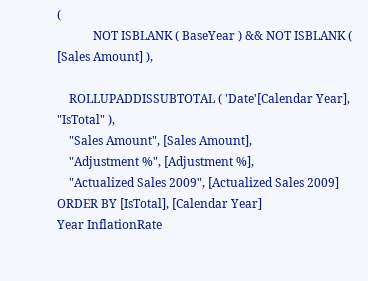(
            NOT ISBLANK ( BaseYear ) && NOT ISBLANK ( [Sales Amount] ),

    ROLLUPADDISSUBTOTAL ( 'Date'[Calendar Year], "IsTotal" ),
    "Sales Amount", [Sales Amount],
    "Adjustment %", [Adjustment %],
    "Actualized Sales 2009", [Actualized Sales 2009]
ORDER BY [IsTotal], [Calendar Year]
Year InflationRate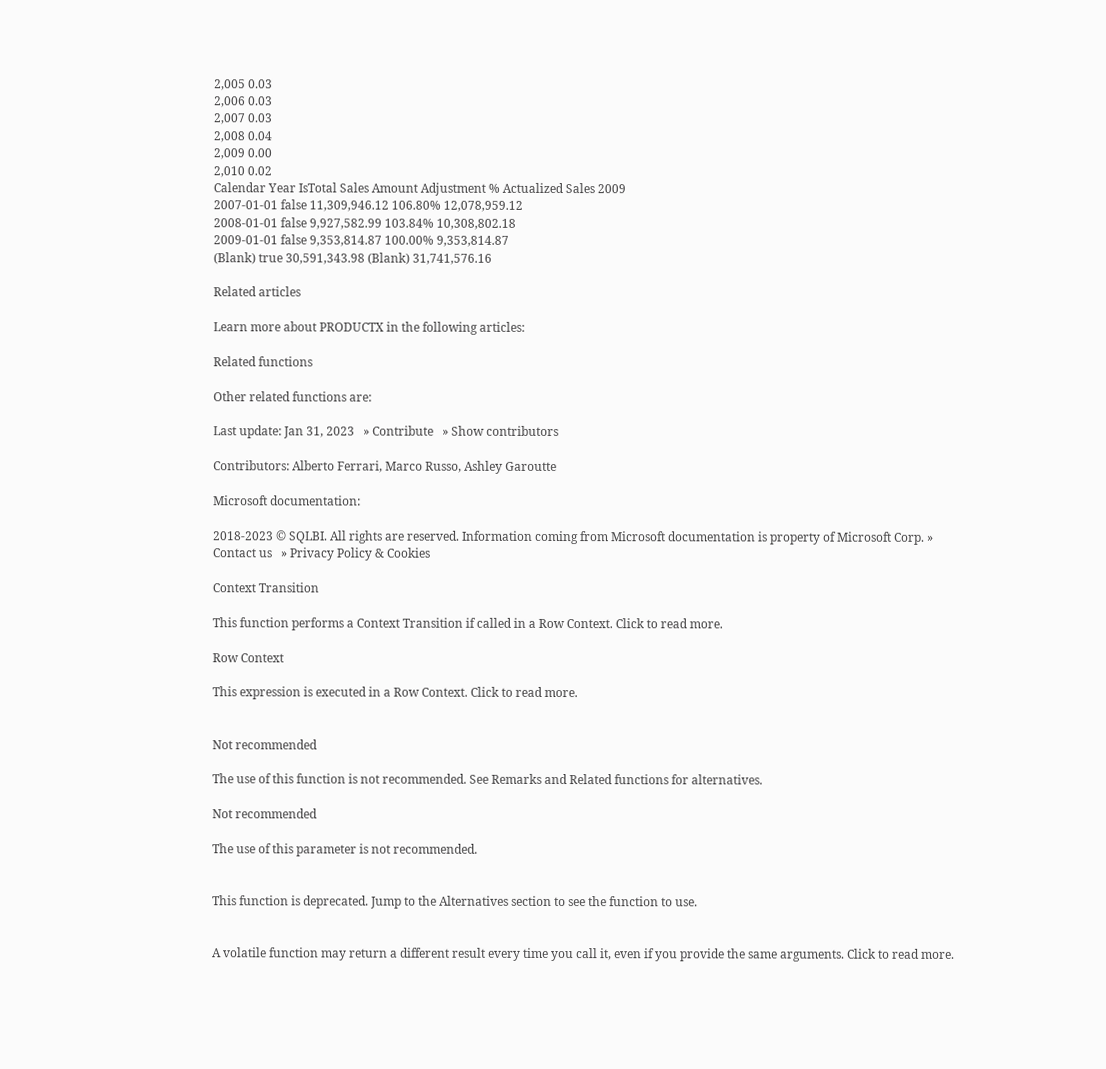2,005 0.03
2,006 0.03
2,007 0.03
2,008 0.04
2,009 0.00
2,010 0.02
Calendar Year IsTotal Sales Amount Adjustment % Actualized Sales 2009
2007-01-01 false 11,309,946.12 106.80% 12,078,959.12
2008-01-01 false 9,927,582.99 103.84% 10,308,802.18
2009-01-01 false 9,353,814.87 100.00% 9,353,814.87
(Blank) true 30,591,343.98 (Blank) 31,741,576.16

Related articles

Learn more about PRODUCTX in the following articles:

Related functions

Other related functions are:

Last update: Jan 31, 2023   » Contribute   » Show contributors

Contributors: Alberto Ferrari, Marco Russo, Ashley Garoutte

Microsoft documentation:

2018-2023 © SQLBI. All rights are reserved. Information coming from Microsoft documentation is property of Microsoft Corp. » Contact us   » Privacy Policy & Cookies

Context Transition

This function performs a Context Transition if called in a Row Context. Click to read more.

Row Context

This expression is executed in a Row Context. Click to read more.


Not recommended

The use of this function is not recommended. See Remarks and Related functions for alternatives.

Not recommended

The use of this parameter is not recommended.


This function is deprecated. Jump to the Alternatives section to see the function to use.


A volatile function may return a different result every time you call it, even if you provide the same arguments. Click to read more.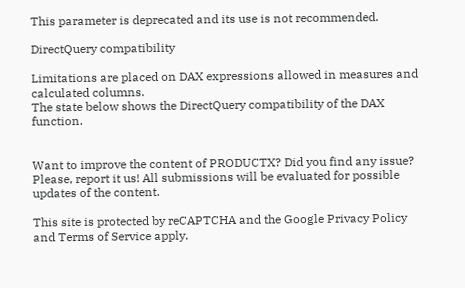This parameter is deprecated and its use is not recommended.

DirectQuery compatibility

Limitations are placed on DAX expressions allowed in measures and calculated columns.
The state below shows the DirectQuery compatibility of the DAX function.


Want to improve the content of PRODUCTX? Did you find any issue?
Please, report it us! All submissions will be evaluated for possible updates of the content.

This site is protected by reCAPTCHA and the Google Privacy Policy and Terms of Service apply.